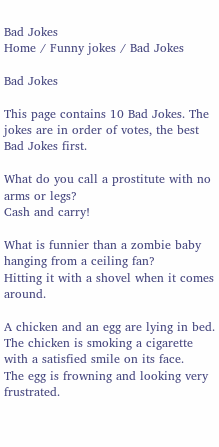Bad Jokes
Home / Funny jokes / Bad Jokes

Bad Jokes

This page contains 10 Bad Jokes. The jokes are in order of votes, the best Bad Jokes first.

What do you call a prostitute with no arms or legs?
Cash and carry!

What is funnier than a zombie baby hanging from a ceiling fan?
Hitting it with a shovel when it comes around.

A chicken and an egg are lying in bed.
The chicken is smoking a cigarette with a satisfied smile on its face.
The egg is frowning and looking very frustrated.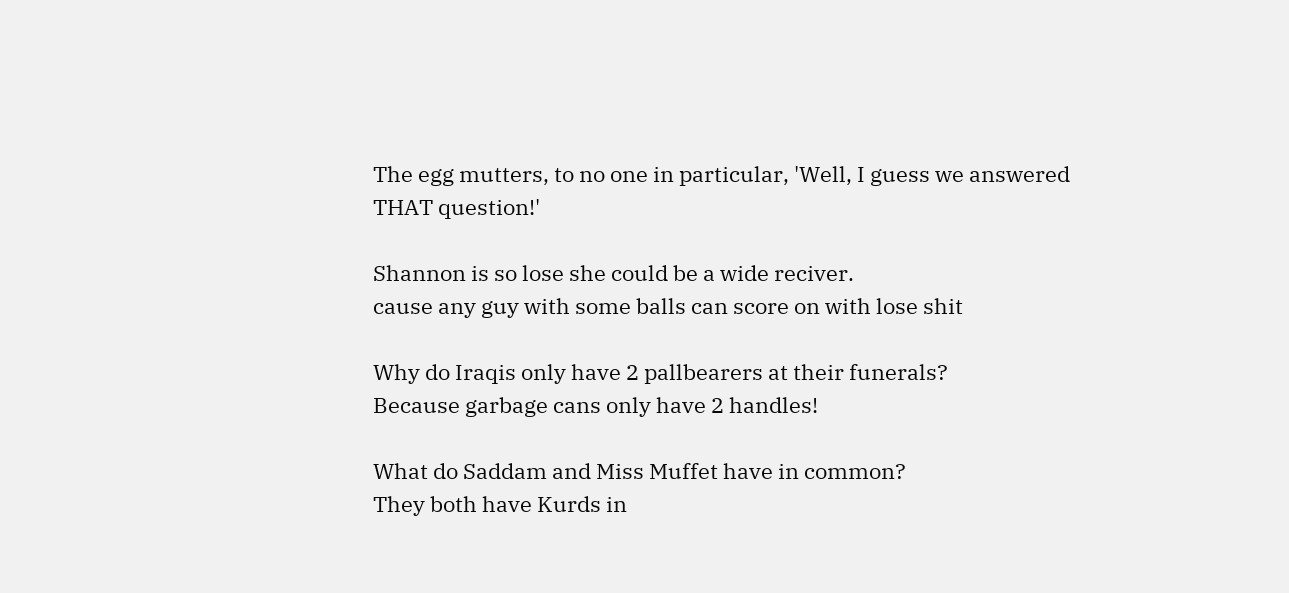The egg mutters, to no one in particular, 'Well, I guess we answered THAT question!'

Shannon is so lose she could be a wide reciver.
cause any guy with some balls can score on with lose shit

Why do Iraqis only have 2 pallbearers at their funerals?
Because garbage cans only have 2 handles!

What do Saddam and Miss Muffet have in common?
They both have Kurds in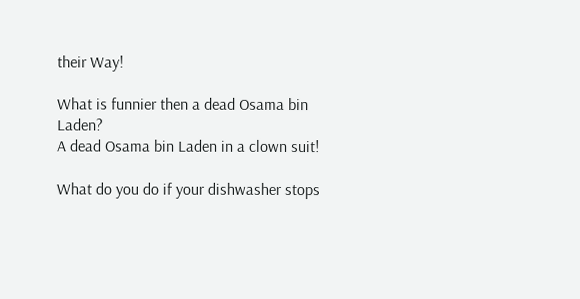their Way!

What is funnier then a dead Osama bin Laden?
A dead Osama bin Laden in a clown suit!

What do you do if your dishwasher stops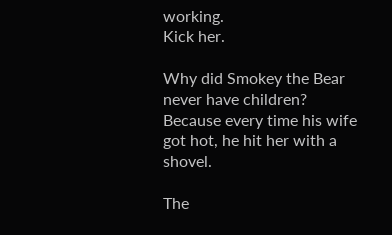working.
Kick her.

Why did Smokey the Bear never have children?
Because every time his wife got hot, he hit her with a shovel.

The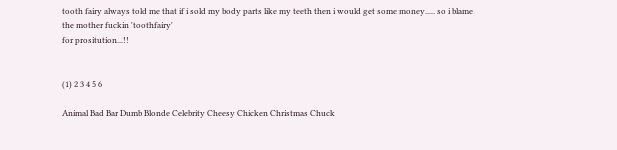tooth fairy always told me that if i sold my body parts like my teeth then i would get some money..... so i blame the mother fuckin 'toothfairy'
for prositution...!!


(1) 2 3 4 5 6

Animal Bad Bar Dumb Blonde Celebrity Cheesy Chicken Christmas Chuck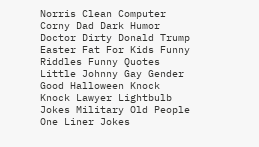Norris Clean Computer Corny Dad Dark Humor Doctor Dirty Donald Trump Easter Fat For Kids Funny Riddles Funny Quotes Little Johnny Gay Gender Good Halloween Knock Knock Lawyer Lightbulb Jokes Military Old People One Liner Jokes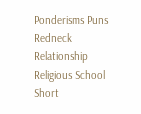Ponderisms Puns Redneck Relationship Religious School Short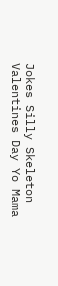Jokes Silly Skeleton Valentines Day Yo Mama